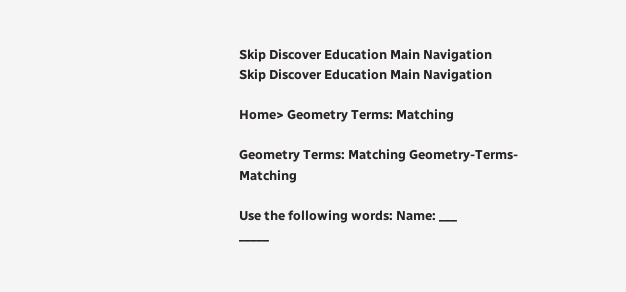Skip Discover Education Main Navigation
Skip Discover Education Main Navigation

Home> Geometry Terms: Matching

Geometry Terms: Matching Geometry-Terms-Matching

Use the following words: Name: ___
_____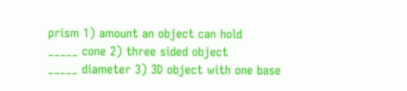prism 1) amount an object can hold
_____ cone 2) three sided object
_____ diameter 3) 3D object with one base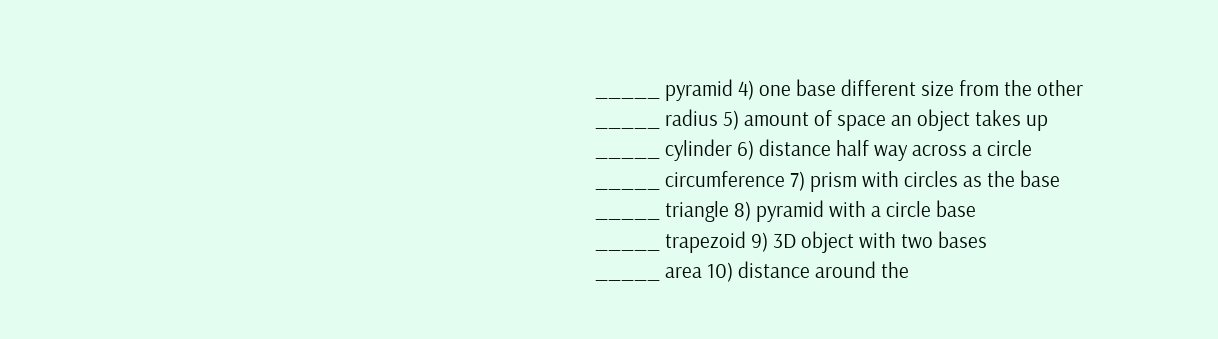_____ pyramid 4) one base different size from the other
_____ radius 5) amount of space an object takes up
_____ cylinder 6) distance half way across a circle
_____ circumference 7) prism with circles as the base
_____ triangle 8) pyramid with a circle base
_____ trapezoid 9) 3D object with two bases
_____ area 10) distance around the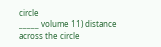circle
_____ volume 11) distance across the circle